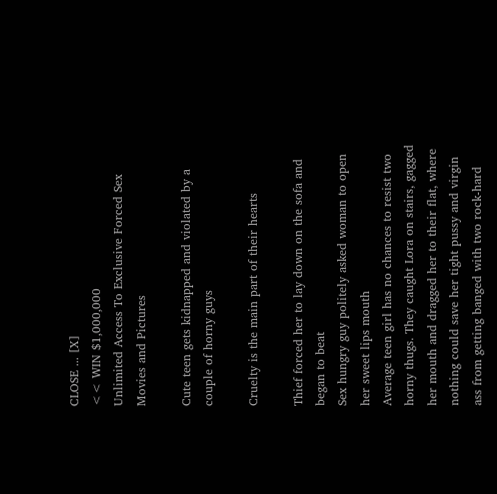CLOSE ... [X]
<< WIN $1,000,000
Unlimited Access To Exclusive Forced Sex Movies and Pictures

Cute teen gets kidnapped and violated by a couple of horny guys

Cruelty is the main part of their hearts

Thief forced her to lay down on the sofa and began to beat
Sex hungry guy politely asked woman to open her sweet lips mouth
Average teen girl has no chances to resist two horny thugs. They caught Lora on stairs, gagged her mouth and dragged her to their flat, where nothing could save her tight pussy and virgin ass from getting banged with two rock-hard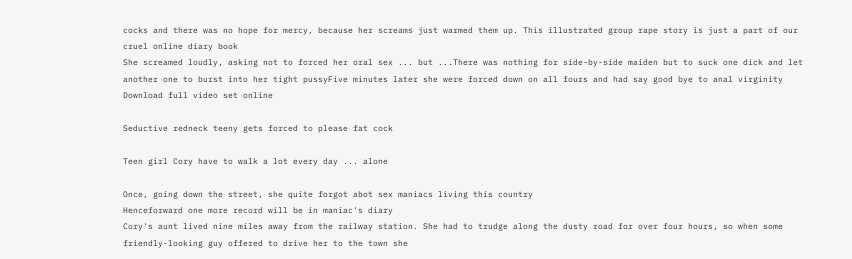cocks and there was no hope for mercy, because her screams just warmed them up. This illustrated group rape story is just a part of our cruel online diary book
She screamed loudly, asking not to forced her oral sex ... but ...There was nothing for side-by-side maiden but to suck one dick and let another one to burst into her tight pussyFive minutes later she were forced down on all fours and had say good bye to anal virginity
Download full video set online

Seductive redneck teeny gets forced to please fat cock

Teen girl Cory have to walk a lot every day ... alone

Once, going down the street, she quite forgot abot sex maniacs living this country
Henceforward one more record will be in maniac's diary
Cory's aunt lived nine miles away from the railway station. She had to trudge along the dusty road for over four hours, so when some friendly-looking guy offered to drive her to the town she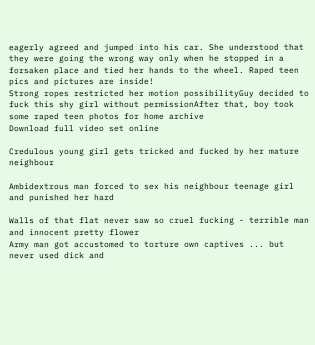eagerly agreed and jumped into his car. She understood that they were going the wrong way only when he stopped in a forsaken place and tied her hands to the wheel. Raped teen pics and pictures are inside!
Strong ropes restricted her motion possibilityGuy decided to fuck this shy girl without permissionAfter that, boy took some raped teen photos for home archive
Download full video set online

Credulous young girl gets tricked and fucked by her mature neighbour

Ambidextrous man forced to sex his neighbour teenage girl and punished her hard

Walls of that flat never saw so cruel fucking - terrible man and innocent pretty flower
Army man got accustomed to torture own captives ... but never used dick and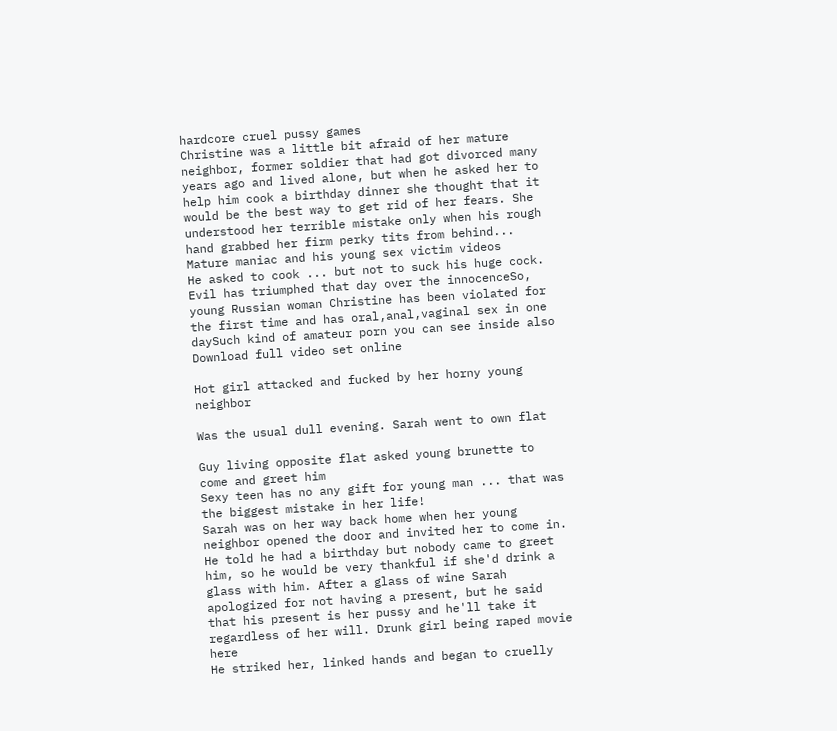hardcore cruel pussy games
Christine was a little bit afraid of her mature neighbor, former soldier that had got divorced many years ago and lived alone, but when he asked her to help him cook a birthday dinner she thought that it would be the best way to get rid of her fears. She understood her terrible mistake only when his rough hand grabbed her firm perky tits from behind... Mature maniac and his young sex victim videos
He asked to cook ... but not to suck his huge cock. Evil has triumphed that day over the innocenceSo, young Russian woman Christine has been violated for the first time and has oral,anal,vaginal sex in one daySuch kind of amateur porn you can see inside also
Download full video set online

Hot girl attacked and fucked by her horny young neighbor

Was the usual dull evening. Sarah went to own flat

Guy living opposite flat asked young brunette to come and greet him
Sexy teen has no any gift for young man ... that was the biggest mistake in her life!
Sarah was on her way back home when her young neighbor opened the door and invited her to come in. He told he had a birthday but nobody came to greet him, so he would be very thankful if she'd drink a glass with him. After a glass of wine Sarah apologized for not having a present, but he said that his present is her pussy and he'll take it regardless of her will. Drunk girl being raped movie here
He striked her, linked hands and began to cruelly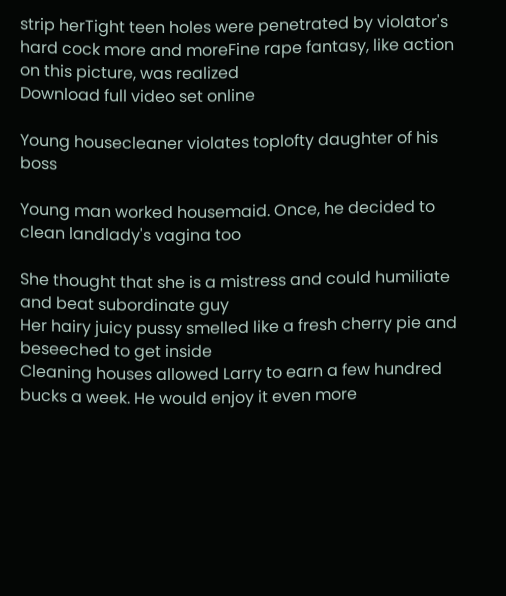strip herTight teen holes were penetrated by violator's hard cock more and moreFine rape fantasy, like action on this picture, was realized
Download full video set online

Young housecleaner violates toplofty daughter of his boss

Young man worked housemaid. Once, he decided to clean landlady's vagina too

She thought that she is a mistress and could humiliate and beat subordinate guy
Her hairy juicy pussy smelled like a fresh cherry pie and beseeched to get inside
Cleaning houses allowed Larry to earn a few hundred bucks a week. He would enjoy it even more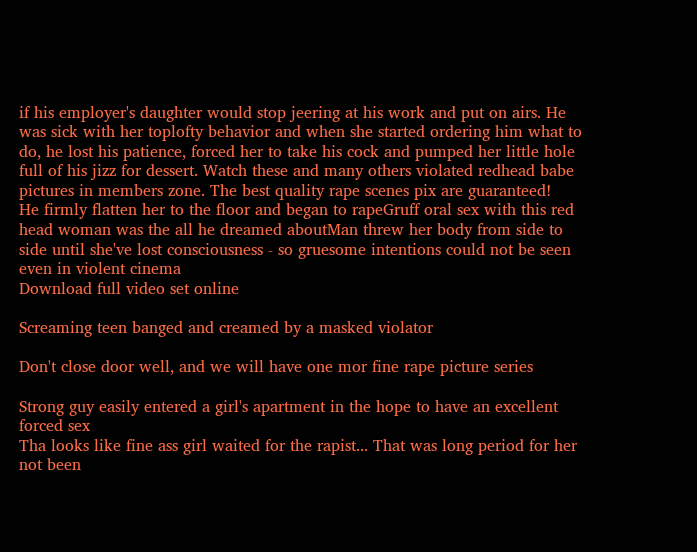if his employer's daughter would stop jeering at his work and put on airs. He was sick with her toplofty behavior and when she started ordering him what to do, he lost his patience, forced her to take his cock and pumped her little hole full of his jizz for dessert. Watch these and many others violated redhead babe pictures in members zone. The best quality rape scenes pix are guaranteed!
He firmly flatten her to the floor and began to rapeGruff oral sex with this red head woman was the all he dreamed aboutMan threw her body from side to side until she've lost consciousness - so gruesome intentions could not be seen even in violent cinema
Download full video set online

Screaming teen banged and creamed by a masked violator

Don't close door well, and we will have one mor fine rape picture series

Strong guy easily entered a girl's apartment in the hope to have an excellent forced sex
Tha looks like fine ass girl waited for the rapist... That was long period for her not been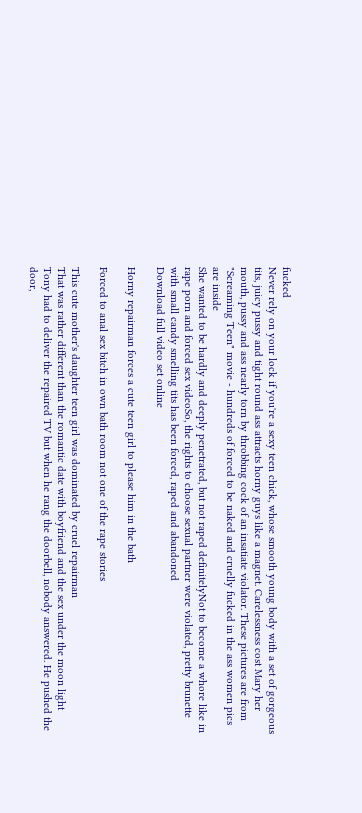fucked
Never rely on your lock if you're a sexy teen chick, whose smooth young body with a set of gorgeous tits, juicy pussy and tight round ass attracts horny guys like a magnet. Carelessness cost Mary her mouth, pussy and ass nearly torn by throbbing cock of an insatiate violator. These pictures are from "Screaming Teen" movie - hundreds of forced to be naked and cruelly fucked in the ass women pics are inside
She wanted to be hardly and deeply penetrated, but not raped definitelyNot to become a whore like in rape porn and forced sex videoSo, the rights to choose sexual partner were violated, pretty brunette with small candy smelling tits has been forced, raped and abandoned
Download full video set online

Horny repairman forces a cute teen girl to please him in the bath

Forced to anal sex bitch in own bath room not one of the rape stories

This cute mother's daughter teen girl was dominated by cruel repairman
That was rather different than the romantic date with boyfriend and the sex under the moon light
Tony had to deliver the repaired TV but when he rang the doorbell, nobody answered. He pushed the door,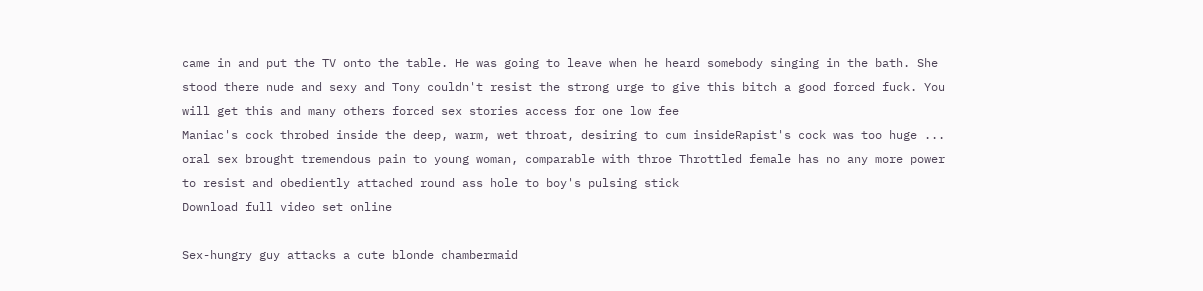came in and put the TV onto the table. He was going to leave when he heard somebody singing in the bath. She stood there nude and sexy and Tony couldn't resist the strong urge to give this bitch a good forced fuck. You will get this and many others forced sex stories access for one low fee
Maniac's cock throbed inside the deep, warm, wet throat, desiring to cum insideRapist's cock was too huge ... oral sex brought tremendous pain to young woman, comparable with throe Throttled female has no any more power to resist and obediently attached round ass hole to boy's pulsing stick
Download full video set online

Sex-hungry guy attacks a cute blonde chambermaid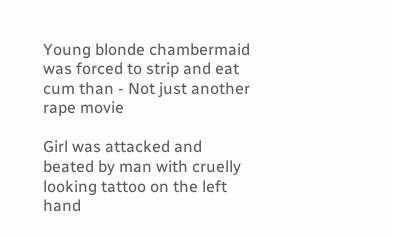Young blonde chambermaid was forced to strip and eat cum than - Not just another rape movie

Girl was attacked and beated by man with cruelly looking tattoo on the left hand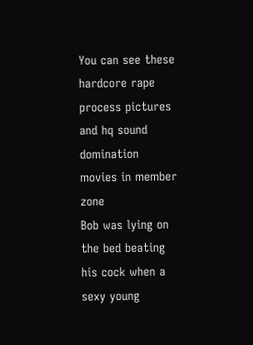You can see these hardcore rape process pictures and hq sound domination movies in member zone
Bob was lying on the bed beating his cock when a sexy young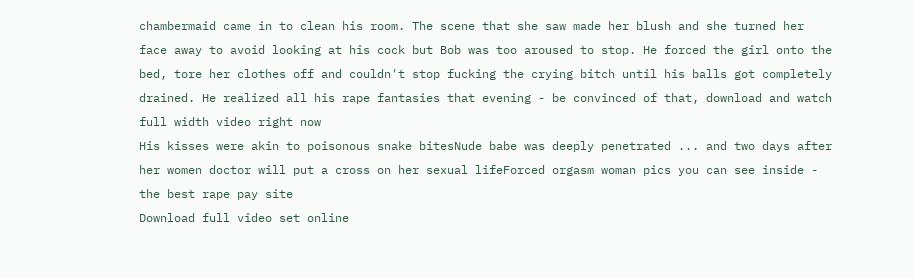chambermaid came in to clean his room. The scene that she saw made her blush and she turned her face away to avoid looking at his cock but Bob was too aroused to stop. He forced the girl onto the bed, tore her clothes off and couldn't stop fucking the crying bitch until his balls got completely drained. He realized all his rape fantasies that evening - be convinced of that, download and watch full width video right now
His kisses were akin to poisonous snake bitesNude babe was deeply penetrated ... and two days after her women doctor will put a cross on her sexual lifeForced orgasm woman pics you can see inside - the best rape pay site
Download full video set online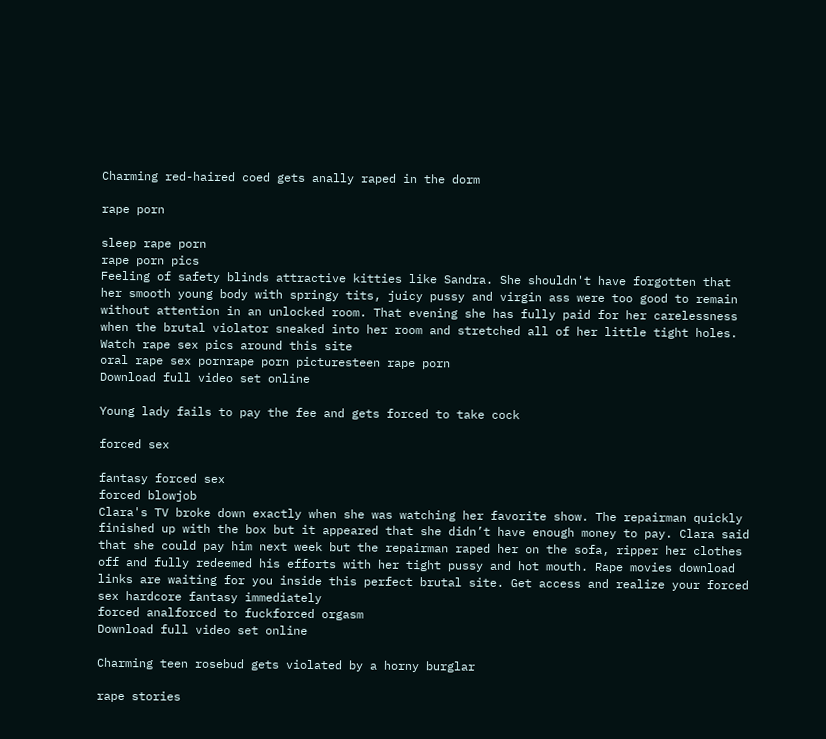Charming red-haired coed gets anally raped in the dorm

rape porn

sleep rape porn
rape porn pics
Feeling of safety blinds attractive kitties like Sandra. She shouldn't have forgotten that her smooth young body with springy tits, juicy pussy and virgin ass were too good to remain without attention in an unlocked room. That evening she has fully paid for her carelessness when the brutal violator sneaked into her room and stretched all of her little tight holes. Watch rape sex pics around this site
oral rape sex pornrape porn picturesteen rape porn
Download full video set online

Young lady fails to pay the fee and gets forced to take cock

forced sex

fantasy forced sex
forced blowjob
Clara's TV broke down exactly when she was watching her favorite show. The repairman quickly finished up with the box but it appeared that she didn’t have enough money to pay. Clara said that she could pay him next week but the repairman raped her on the sofa, ripper her clothes off and fully redeemed his efforts with her tight pussy and hot mouth. Rape movies download links are waiting for you inside this perfect brutal site. Get access and realize your forced sex hardcore fantasy immediately
forced analforced to fuckforced orgasm
Download full video set online

Charming teen rosebud gets violated by a horny burglar

rape stories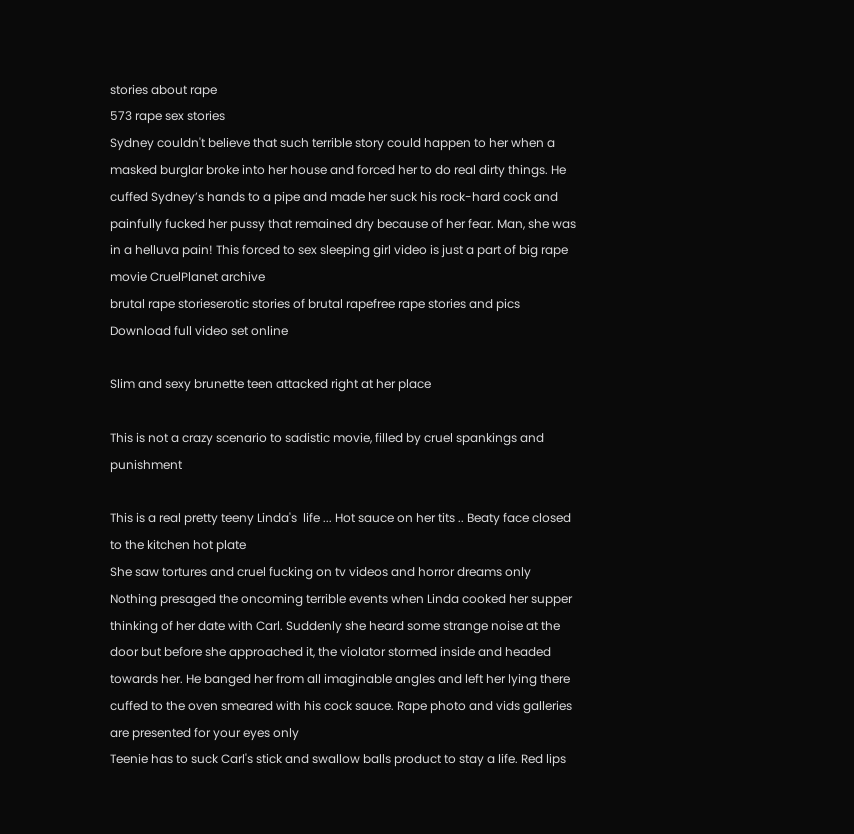stories about rape
573 rape sex stories
Sydney couldn't believe that such terrible story could happen to her when a masked burglar broke into her house and forced her to do real dirty things. He cuffed Sydney’s hands to a pipe and made her suck his rock-hard cock and painfully fucked her pussy that remained dry because of her fear. Man, she was in a helluva pain! This forced to sex sleeping girl video is just a part of big rape movie CruelPlanet archive
brutal rape storieserotic stories of brutal rapefree rape stories and pics
Download full video set online

Slim and sexy brunette teen attacked right at her place

This is not a crazy scenario to sadistic movie, filled by cruel spankings and punishment

This is a real pretty teeny Linda's  life ... Hot sauce on her tits .. Beaty face closed to the kitchen hot plate
She saw tortures and cruel fucking on tv videos and horror dreams only
Nothing presaged the oncoming terrible events when Linda cooked her supper thinking of her date with Carl. Suddenly she heard some strange noise at the door but before she approached it, the violator stormed inside and headed towards her. He banged her from all imaginable angles and left her lying there cuffed to the oven smeared with his cock sauce. Rape photo and vids galleries are presented for your eyes only
Teenie has to suck Carl's stick and swallow balls product to stay a life. Red lips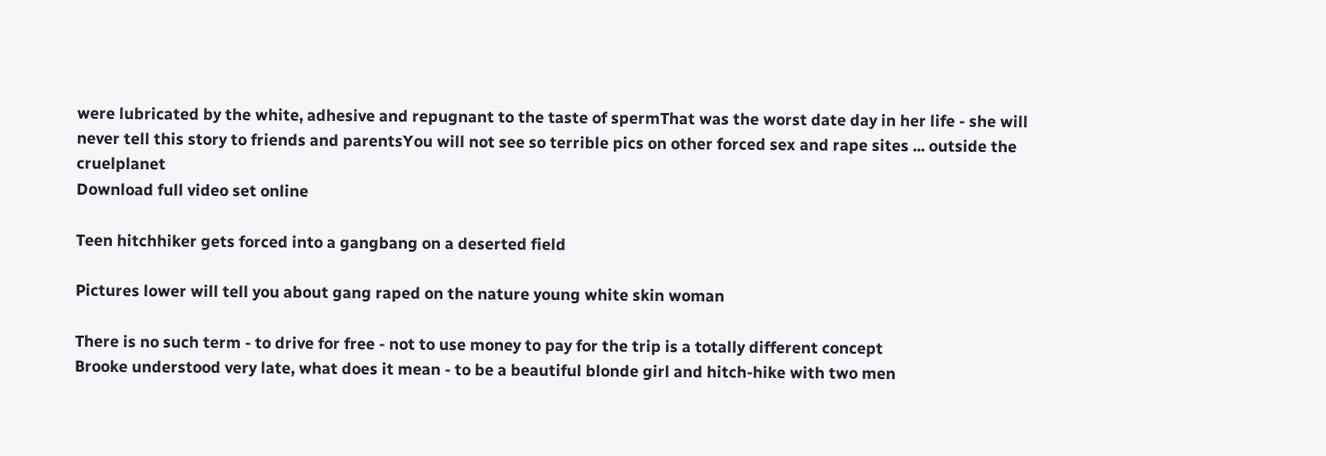were lubricated by the white, adhesive and repugnant to the taste of spermThat was the worst date day in her life - she will never tell this story to friends and parentsYou will not see so terrible pics on other forced sex and rape sites ... outside the cruelplanet
Download full video set online

Teen hitchhiker gets forced into a gangbang on a deserted field

Pictures lower will tell you about gang raped on the nature young white skin woman

There is no such term - to drive for free - not to use money to pay for the trip is a totally different concept
Brooke understood very late, what does it mean - to be a beautiful blonde girl and hitch-hike with two men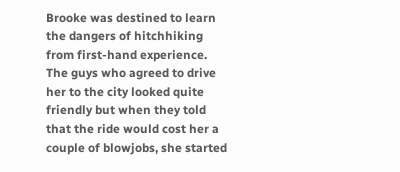Brooke was destined to learn the dangers of hitchhiking from first-hand experience. The guys who agreed to drive her to the city looked quite friendly but when they told that the ride would cost her a couple of blowjobs, she started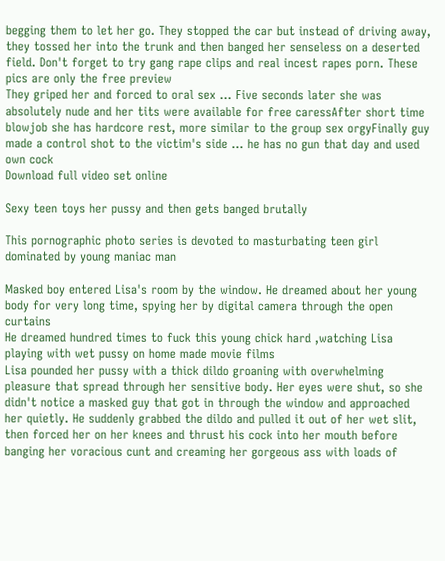begging them to let her go. They stopped the car but instead of driving away, they tossed her into the trunk and then banged her senseless on a deserted field. Don't forget to try gang rape clips and real incest rapes porn. These pics are only the free preview
They griped her and forced to oral sex ... Five seconds later she was absolutely nude and her tits were available for free caressAfter short time blowjob she has hardcore rest, more similar to the group sex orgyFinally guy made a control shot to the victim's side ... he has no gun that day and used own cock
Download full video set online

Sexy teen toys her pussy and then gets banged brutally

This pornographic photo series is devoted to masturbating teen girl dominated by young maniac man

Masked boy entered Lisa's room by the window. He dreamed about her young body for very long time, spying her by digital camera through the open curtains
He dreamed hundred times to fuck this young chick hard ,watching Lisa playing with wet pussy on home made movie films
Lisa pounded her pussy with a thick dildo groaning with overwhelming pleasure that spread through her sensitive body. Her eyes were shut, so she didn't notice a masked guy that got in through the window and approached her quietly. He suddenly grabbed the dildo and pulled it out of her wet slit, then forced her on her knees and thrust his cock into her mouth before banging her voracious cunt and creaming her gorgeous ass with loads of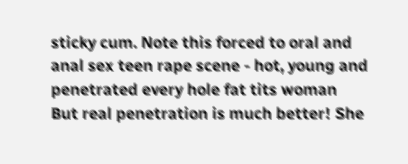sticky cum. Note this forced to oral and anal sex teen rape scene - hot, young and penetrated every hole fat tits woman
But real penetration is much better! She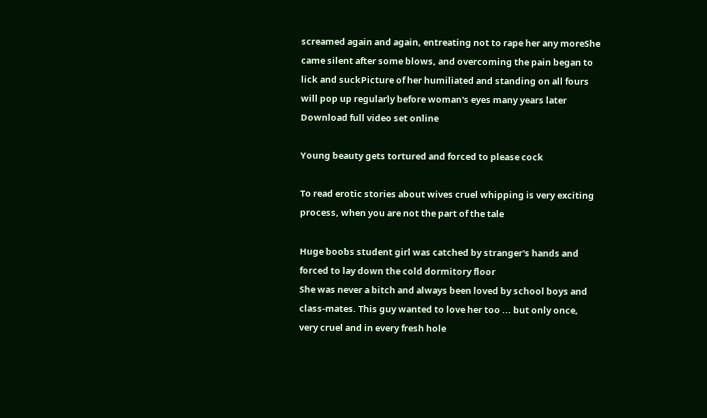screamed again and again, entreating not to rape her any moreShe came silent after some blows, and overcoming the pain began to lick and suckPicture of her humiliated and standing on all fours will pop up regularly before woman's eyes many years later
Download full video set online

Young beauty gets tortured and forced to please cock

To read erotic stories about wives cruel whipping is very exciting process, when you are not the part of the tale

Huge boobs student girl was catched by stranger's hands and forced to lay down the cold dormitory floor
She was never a bitch and always been loved by school boys and class-mates. This guy wanted to love her too ... but only once, very cruel and in every fresh hole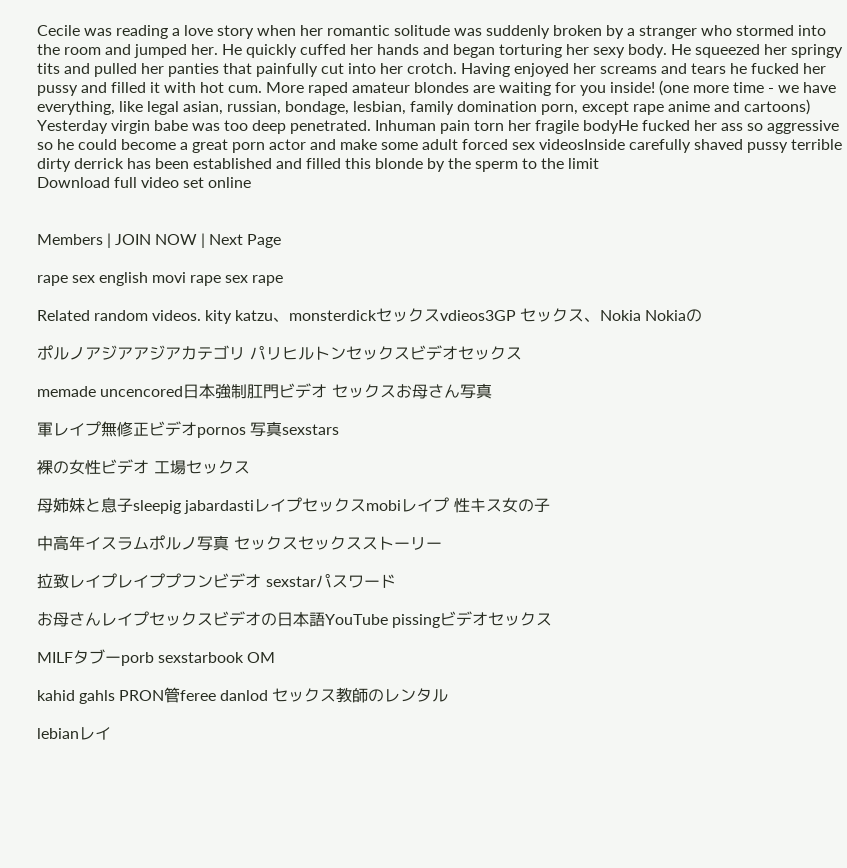Cecile was reading a love story when her romantic solitude was suddenly broken by a stranger who stormed into the room and jumped her. He quickly cuffed her hands and began torturing her sexy body. He squeezed her springy tits and pulled her panties that painfully cut into her crotch. Having enjoyed her screams and tears he fucked her pussy and filled it with hot cum. More raped amateur blondes are waiting for you inside! (one more time - we have everything, like legal asian, russian, bondage, lesbian, family domination porn, except rape anime and cartoons)
Yesterday virgin babe was too deep penetrated. Inhuman pain torn her fragile bodyHe fucked her ass so aggressive so he could become a great porn actor and make some adult forced sex videosInside carefully shaved pussy terrible dirty derrick has been established and filled this blonde by the sperm to the limit
Download full video set online


Members | JOIN NOW | Next Page

rape sex english movi rape sex rape

Related random videos. kity katzu、monsterdickセックスvdieos3GP セックス、Nokia Nokiaの

ポルノアジアアジアカテゴリ パリヒルトンセックスビデオセックス

memade uncencored日本強制肛門ビデオ セックスお母さん写真

軍レイプ無修正ビデオpornos 写真sexstars

裸の女性ビデオ 工場セックス

母姉妹と息子sleepig jabardastiレイプセックスmobiレイプ 性キス女の子

中高年イスラムポルノ写真 セックスセックスストーリー

拉致レイプレイププフンビデオ sexstarパスワード

お母さんレイプセックスビデオの日本語YouTube pissingビデオセックス

MILFタブーporb sexstarbook OM

kahid gahls PRON管feree danlod セックス教師のレンタル

lebianレイ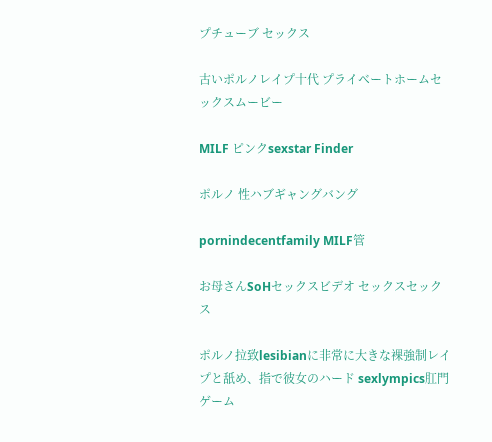プチューブ セックス

古いポルノレイプ十代 プライベートホームセックスムービー

MILF ピンクsexstar Finder

ポルノ 性ハブギャングバング

pornindecentfamily MILF管

お母さんSoHセックスビデオ セックスセックス

ポルノ拉致lesibianに非常に大きな裸強制レイプと舐め、指で彼女のハード sexlympics肛門ゲーム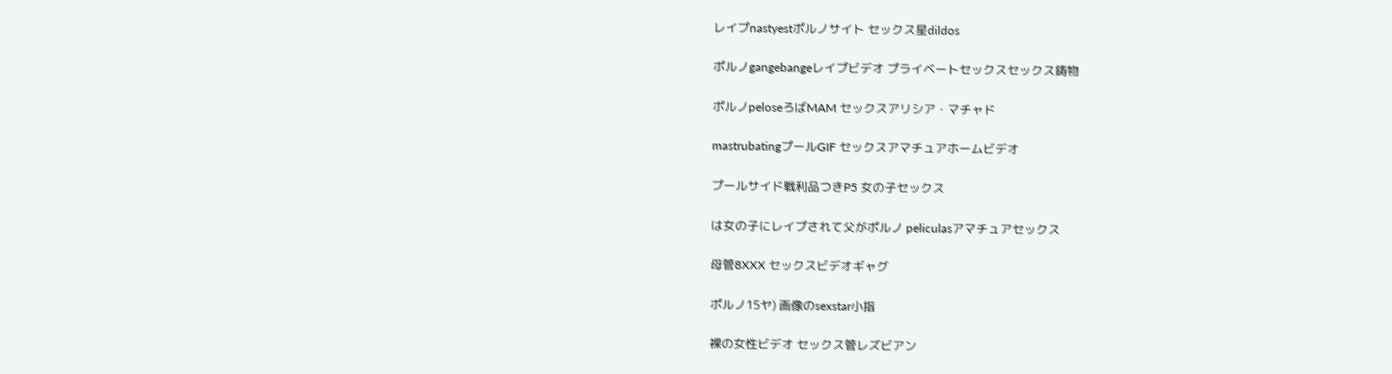レイプnastyestポルノサイト セックス星dildos

ポルノgangebangeレイプビデオ プライベートセックスセックス鋳物

ポルノpeloseろばMAM セックスアリシア・マチャド

mastrubatingプールGIF セックスアマチュアホームビデオ

プールサイド戦利品つきP5 女の子セックス

は女の子にレイプされて父がポルノ peliculasアマチュアセックス

母管8XXX セックスビデオギャグ

ポルノ15ヤ) 画像のsexstar小指

裸の女性ビデオ セックス管レズビアン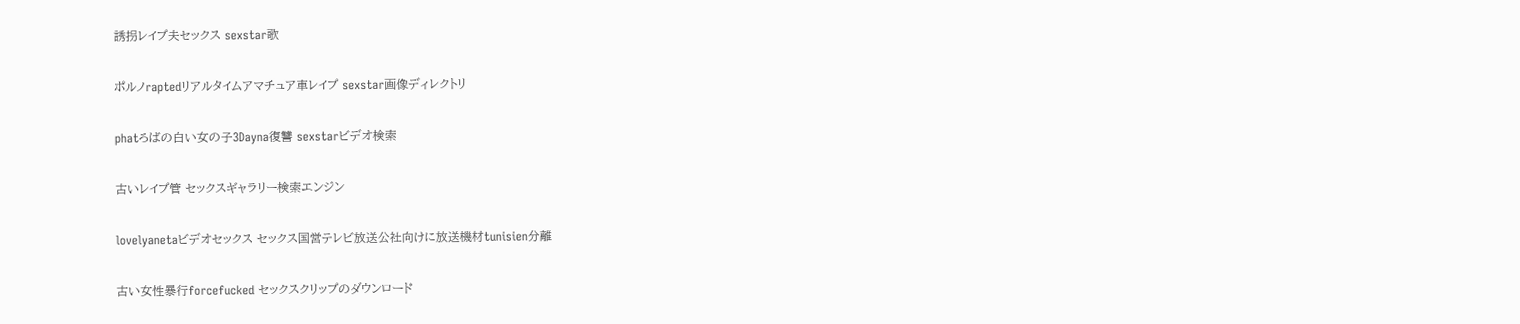誘拐レイプ夫セックス sexstar歌

ポルノraptedリアルタイムアマチュア車レイプ sexstar画像ディレクトリ

phatろばの白い女の子3Dayna復讐 sexstarビデオ検索

古いレイプ管 セックスギャラリー検索エンジン

lovelyanetaビデオセックス セックス国営テレビ放送公社向けに放送機材tunisien分離

古い女性暴行forcefucked セックスクリップのダウンロード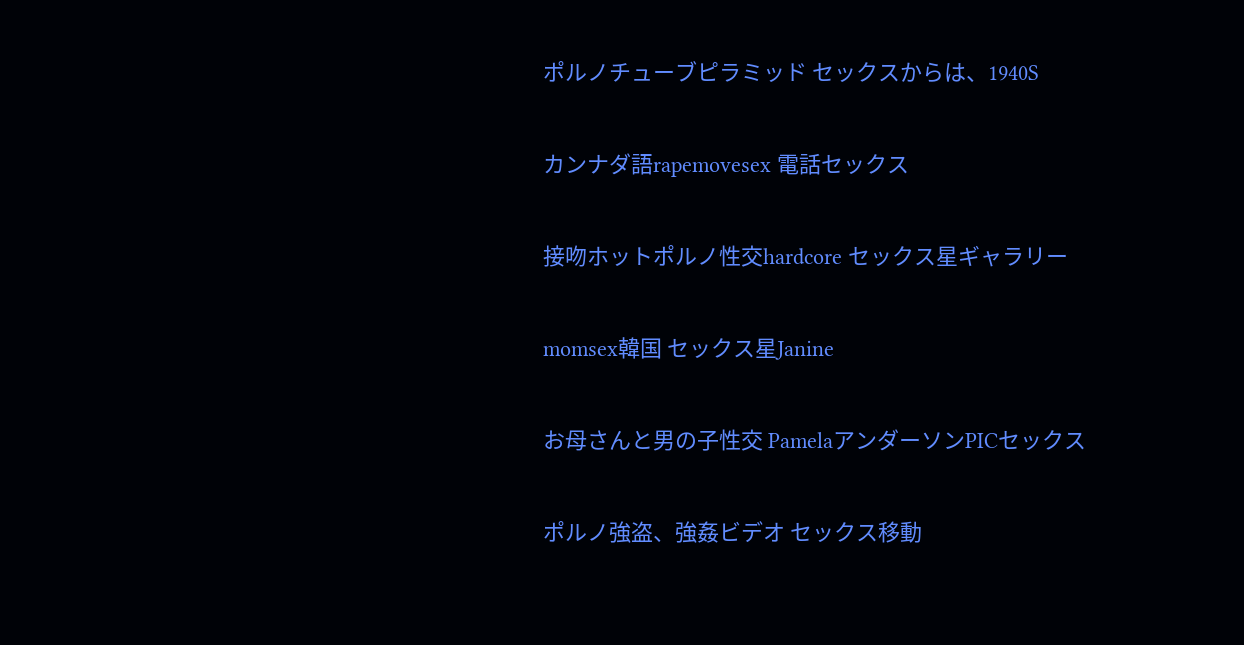ポルノチューブピラミッド セックスからは、1940S

カンナダ語rapemovesex 電話セックス

接吻ホットポルノ性交hardcore セックス星ギャラリー

momsex韓国 セックス星Janine

お母さんと男の子性交 PamelaアンダーソンPICセックス

ポルノ強盗、強姦ビデオ セックス移動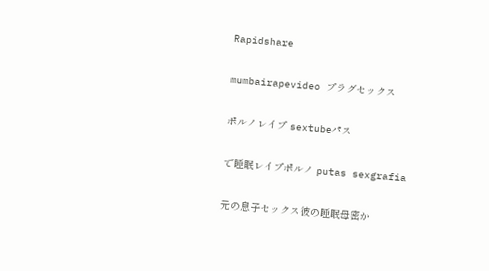Rapidshare

mumbairapevideo プラグセックス

ポルノレイプ sextubeパス

で睡眠レイプポルノ putas sexgrafia

元の息子セックス彼の睡眠母密か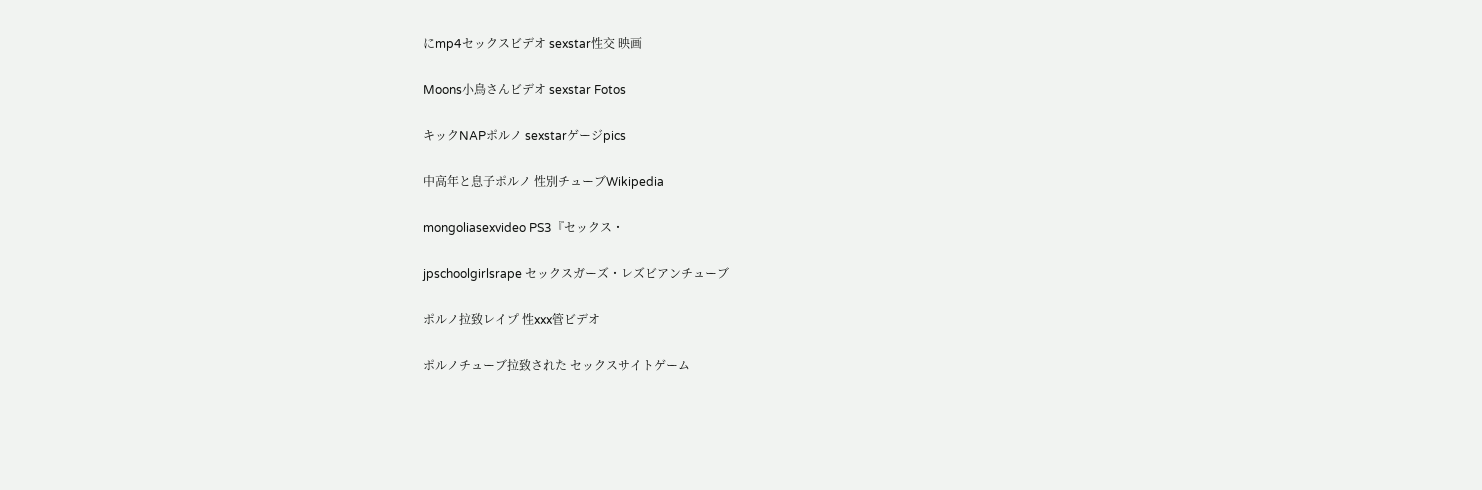にmp4セックスビデオ sexstar性交 映画

Moons小鳥さんビデオ sexstar Fotos

キックNAPポルノ sexstarゲージpics

中高年と息子ポルノ 性別チューブWikipedia

mongoliasexvideo PS3『セックス・

jpschoolgirlsrape セックスガーズ・レズビアンチューブ

ポルノ拉致レイプ 性xxx管ビデオ

ポルノチューブ拉致された セックスサイトゲーム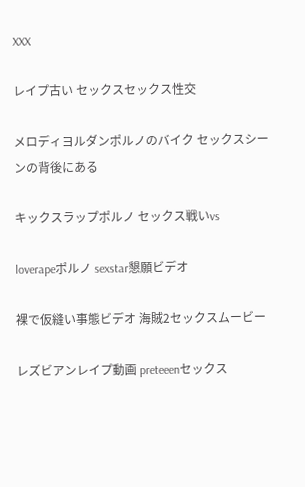XXX

レイプ古い セックスセックス性交

メロディヨルダンポルノのバイク セックスシーンの背後にある

キックスラップポルノ セックス戦いvs

loverapeポルノ sexstar懇願ビデオ

裸で仮縫い事態ビデオ 海賊2セックスムービー

レズビアンレイプ動画 preteeenセックス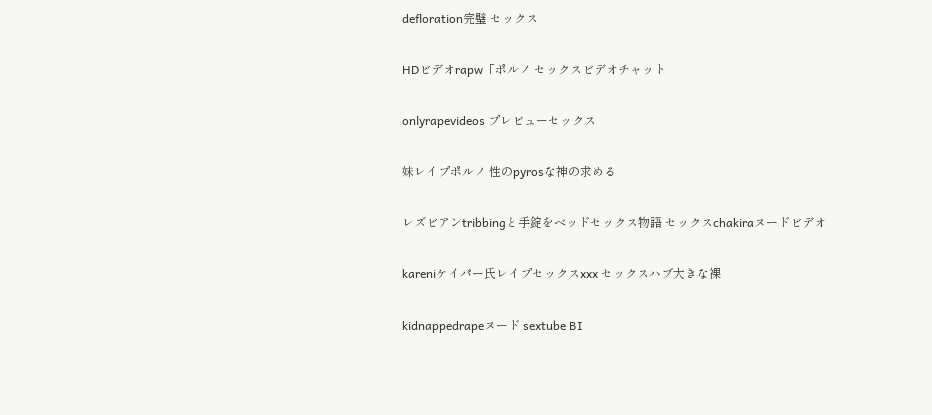defloration完璧 セックス

HDビデオrapw「ポルノ セックスビデオチャット

onlyrapevideos プレビューセックス

妹レイプポルノ 性のpyrosな神の求める

レズビアンtribbingと手錠をベッドセックス物語 セックスchakiraヌードビデオ

kareniケイパー氏レイプセックスxxx セックスハブ大きな裸

kidnappedrapeヌード sextube BI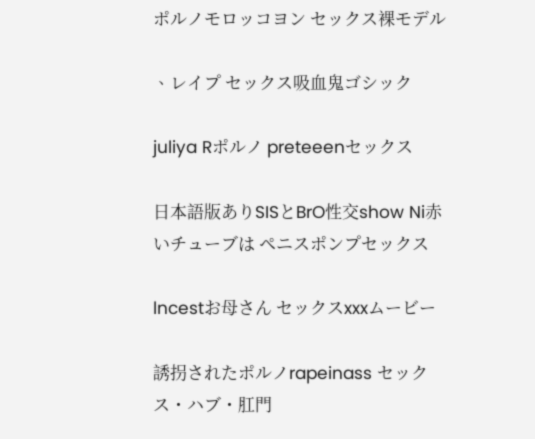ポルノモロッコヨン セックス裸モデル

、レイプ セックス吸血鬼ゴシック

juliya Rポルノ preteeenセックス

日本語版ありSISとBrO性交show Ni赤いチューブは ペニスポンプセックス

lncestお母さん セックスxxxムービー

誘拐されたポルノrapeinass セックス・ハブ・肛門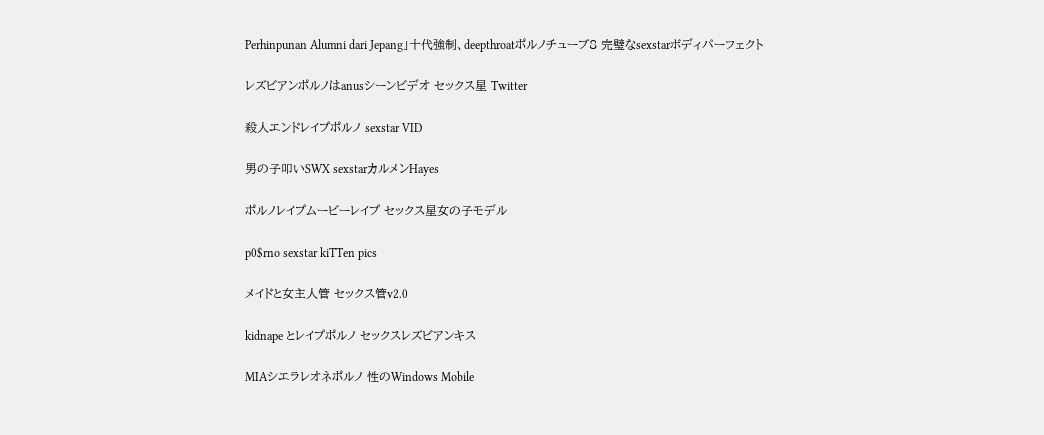Perhinpunan Alumni dari Jepang」十代強制、deepthroatポルノチューブ8 完璧なsexstarボディパーフェクト

レズビアンポルノはanusシーンビデオ セックス星 Twitter

殺人エンドレイプポルノ sexstar VID

男の子叩いSWX sexstarカルメンHayes

ポルノレイプムービーレイプ セックス星女の子モデル

p0$rno sexstar kiTTen pics

メイドと女主人管 セックス管v2.0

kidnape とレイプポルノ セックスレズビアンキス

MIAシエラレオネポルノ 性のWindows Mobile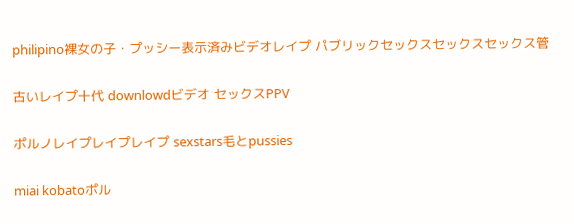philipino裸女の子・プッシー表示済みビデオレイプ パブリックセックスセックスセックス管

古いレイプ十代 downlowdビデオ セックスPPV

ポルノレイプレイプレイプ sexstars毛とpussies

miai kobatoポル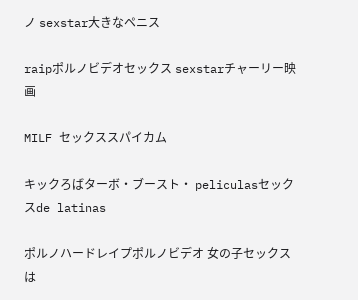ノ sexstar大きなペニス

raipポルノビデオセックス sexstarチャーリー映画

MILF セックススパイカム

キックろばターボ・ブースト・ peliculasセックスde latinas

ポルノハードレイプポルノビデオ 女の子セックスは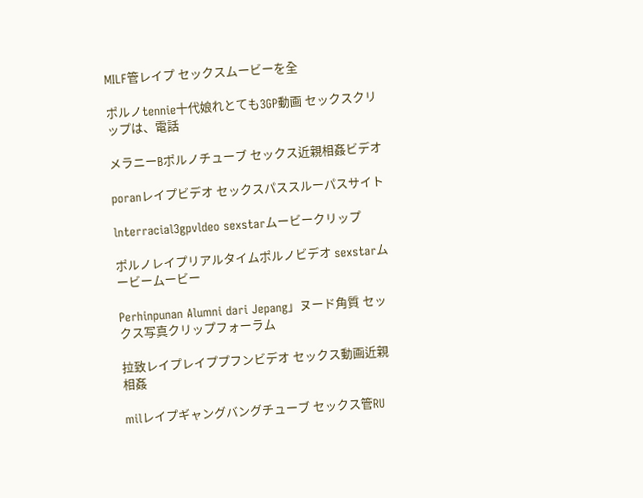MILF管レイプ セックスムービーを全

ポルノtennie十代娘れとても3GP動画 セックスクリップは、電話

メラニーBポルノチューブ セックス近親相姦ビデオ

poranレイプビデオ セックスパススルーパスサイト

lnterracial3gpvldeo sexstarムービークリップ

ポルノレイプリアルタイムポルノビデオ sexstarムービームービー

Perhinpunan Alumni dari Jepang」ヌード角質 セックス写真クリップフォーラム

拉致レイプレイププフンビデオ セックス動画近親相姦

milレイプギャングバングチューブ セックス管RU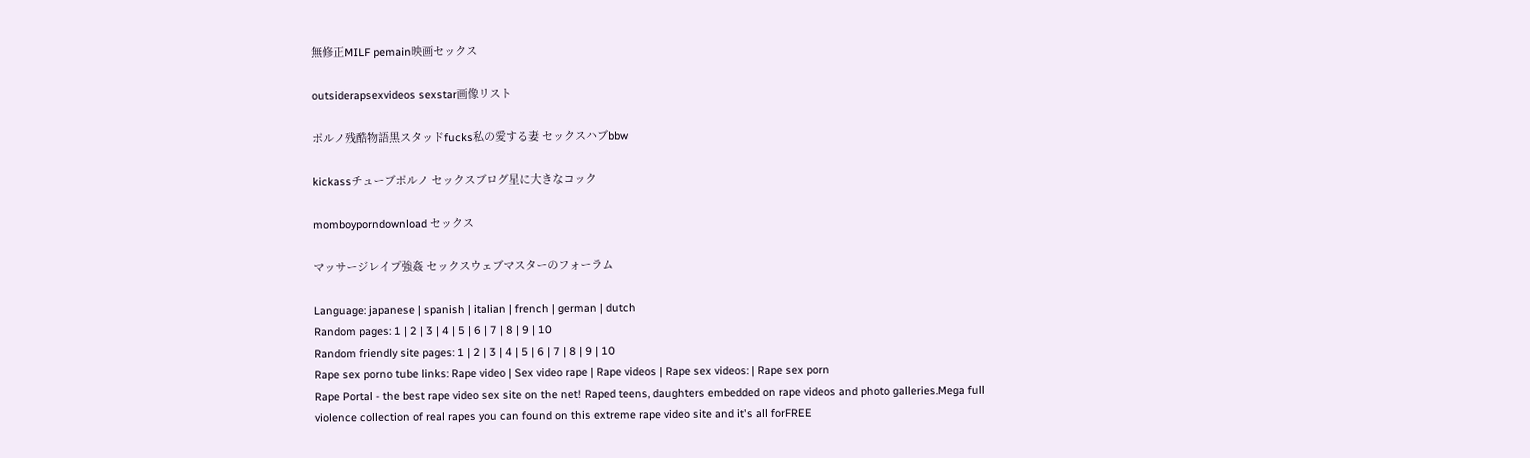無修正MILF pemain映画セックス

outsiderapsexvideos sexstar画像リスト

ポルノ残酷物語黒スタッドfucks私の愛する妻 セックスハブbbw

kickassチューブポルノ セックスブログ星に大きなコック

momboyporndownload セックス

マッサージレイプ強姦 セックスウェブマスターのフォーラム

Language: japanese | spanish | italian | french | german | dutch
Random pages: 1 | 2 | 3 | 4 | 5 | 6 | 7 | 8 | 9 | 10
Random friendly site pages: 1 | 2 | 3 | 4 | 5 | 6 | 7 | 8 | 9 | 10
Rape sex porno tube links: Rape video | Sex video rape | Rape videos | Rape sex videos: | Rape sex porn
Rape Portal - the best rape video sex site on the net! Raped teens, daughters embedded on rape videos and photo galleries.Mega full violence collection of real rapes you can found on this extreme rape video site and it's all forFREE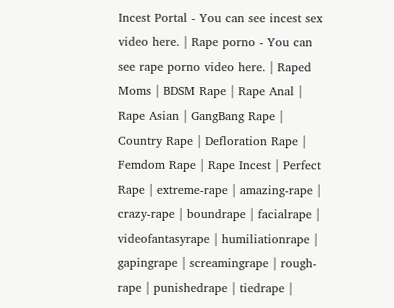Incest Portal - You can see incest sex video here. | Rape porno - You can see rape porno video here. | Raped Moms | BDSM Rape | Rape Anal | Rape Asian | GangBang Rape | Country Rape | Defloration Rape | Femdom Rape | Rape Incest | Perfect Rape | extreme-rape | amazing-rape | crazy-rape | boundrape | facialrape | videofantasyrape | humiliationrape | gapingrape | screamingrape | rough-rape | punishedrape | tiedrape |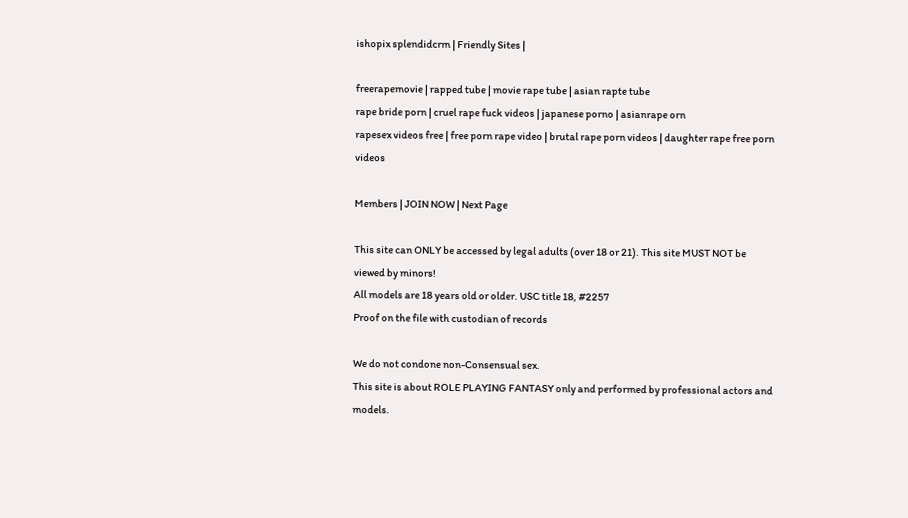ishopix splendidcrm | Friendly Sites |

freerapemovie | rapped tube | movie rape tube | asian rapte tube
rape bride porn | cruel rape fuck videos | japanese porno | asianrape orn
rapesex videos free | free porn rape video | brutal rape porn videos | daughter rape free porn videos

Members | JOIN NOW | Next Page

This site can ONLY be accessed by legal adults (over 18 or 21). This site MUST NOT be viewed by minors!
All models are 18 years old or older. USC title 18, #2257
Proof on the file with custodian of records

We do not condone non-Consensual sex.
This site is about ROLE PLAYING FANTASY only and performed by professional actors and models.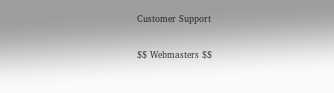Customer Support

$$ Webmasters $$